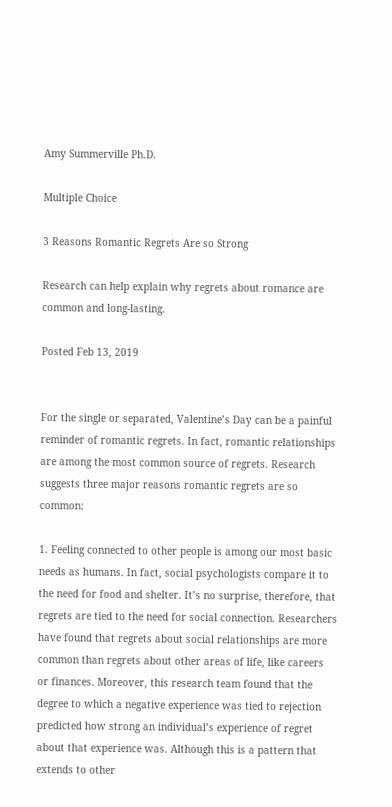Amy Summerville Ph.D.

Multiple Choice

3 Reasons Romantic Regrets Are so Strong

Research can help explain why regrets about romance are common and long-lasting.

Posted Feb 13, 2019


For the single or separated, Valentine’s Day can be a painful reminder of romantic regrets. In fact, romantic relationships are among the most common source of regrets. Research suggests three major reasons romantic regrets are so common:

1. Feeling connected to other people is among our most basic needs as humans. In fact, social psychologists compare it to the need for food and shelter. It’s no surprise, therefore, that regrets are tied to the need for social connection. Researchers have found that regrets about social relationships are more common than regrets about other areas of life, like careers or finances. Moreover, this research team found that the degree to which a negative experience was tied to rejection predicted how strong an individual’s experience of regret about that experience was. Although this is a pattern that extends to other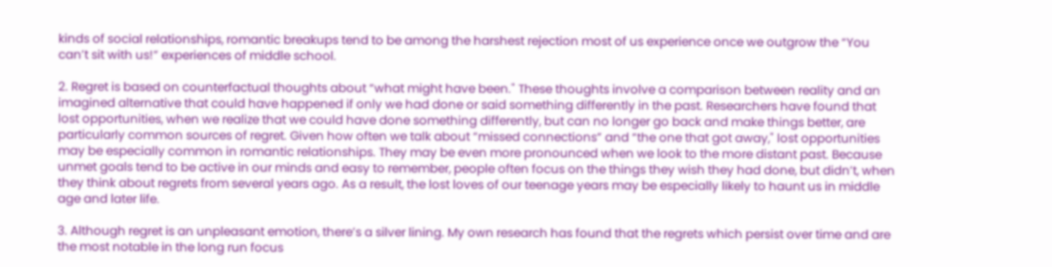kinds of social relationships, romantic breakups tend to be among the harshest rejection most of us experience once we outgrow the “You can’t sit with us!” experiences of middle school.

2. Regret is based on counterfactual thoughts about “what might have been." These thoughts involve a comparison between reality and an imagined alternative that could have happened if only we had done or said something differently in the past. Researchers have found that lost opportunities, when we realize that we could have done something differently, but can no longer go back and make things better, are particularly common sources of regret. Given how often we talk about “missed connections” and “the one that got away," lost opportunities may be especially common in romantic relationships. They may be even more pronounced when we look to the more distant past. Because unmet goals tend to be active in our minds and easy to remember, people often focus on the things they wish they had done, but didn’t, when they think about regrets from several years ago. As a result, the lost loves of our teenage years may be especially likely to haunt us in middle age and later life.

3. Although regret is an unpleasant emotion, there’s a silver lining. My own research has found that the regrets which persist over time and are the most notable in the long run focus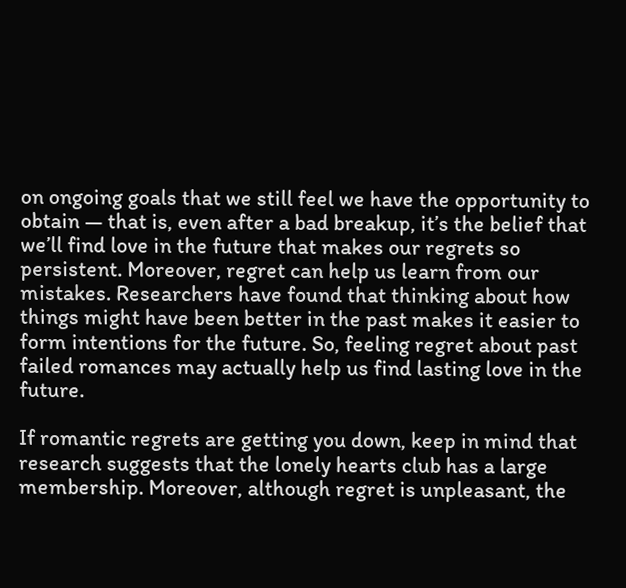on ongoing goals that we still feel we have the opportunity to obtain — that is, even after a bad breakup, it’s the belief that we’ll find love in the future that makes our regrets so persistent. Moreover, regret can help us learn from our mistakes. Researchers have found that thinking about how things might have been better in the past makes it easier to form intentions for the future. So, feeling regret about past failed romances may actually help us find lasting love in the future.

If romantic regrets are getting you down, keep in mind that research suggests that the lonely hearts club has a large membership. Moreover, although regret is unpleasant, the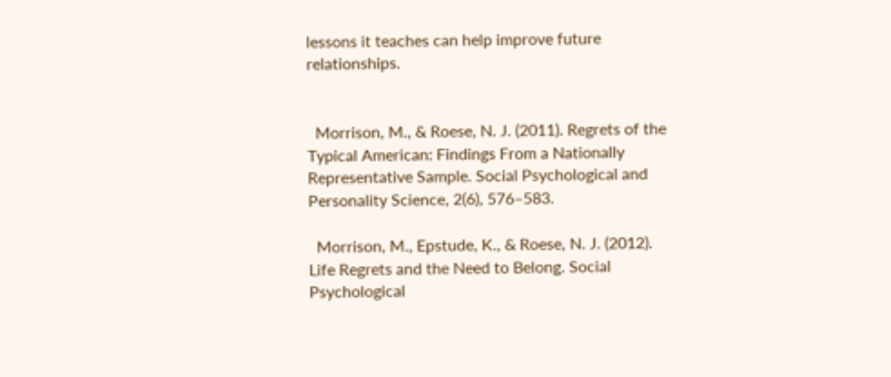lessons it teaches can help improve future relationships.


  Morrison, M., & Roese, N. J. (2011). Regrets of the Typical American: Findings From a Nationally Representative Sample. Social Psychological and Personality Science, 2(6), 576–583.

  Morrison, M., Epstude, K., & Roese, N. J. (2012). Life Regrets and the Need to Belong. Social Psychological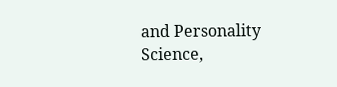and Personality Science,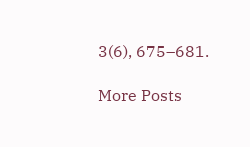3(6), 675–681.

More Posts